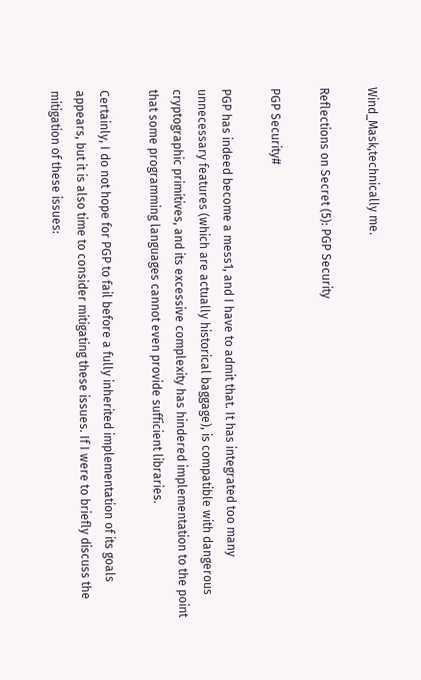Wind_Mask,technically me.

Reflections on Secret (5): PGP Security

PGP Security#

PGP has indeed become a mess1, and I have to admit that. It has integrated too many unnecessary features (which are actually historical baggage), is compatible with dangerous cryptographic primitives, and its excessive complexity has hindered implementation to the point that some programming languages cannot even provide sufficient libraries.

Certainly, I do not hope for PGP to fail before a fully inherited implementation of its goals appears, but it is also time to consider mitigating these issues. If I were to briefly discuss the mitigation of these issues: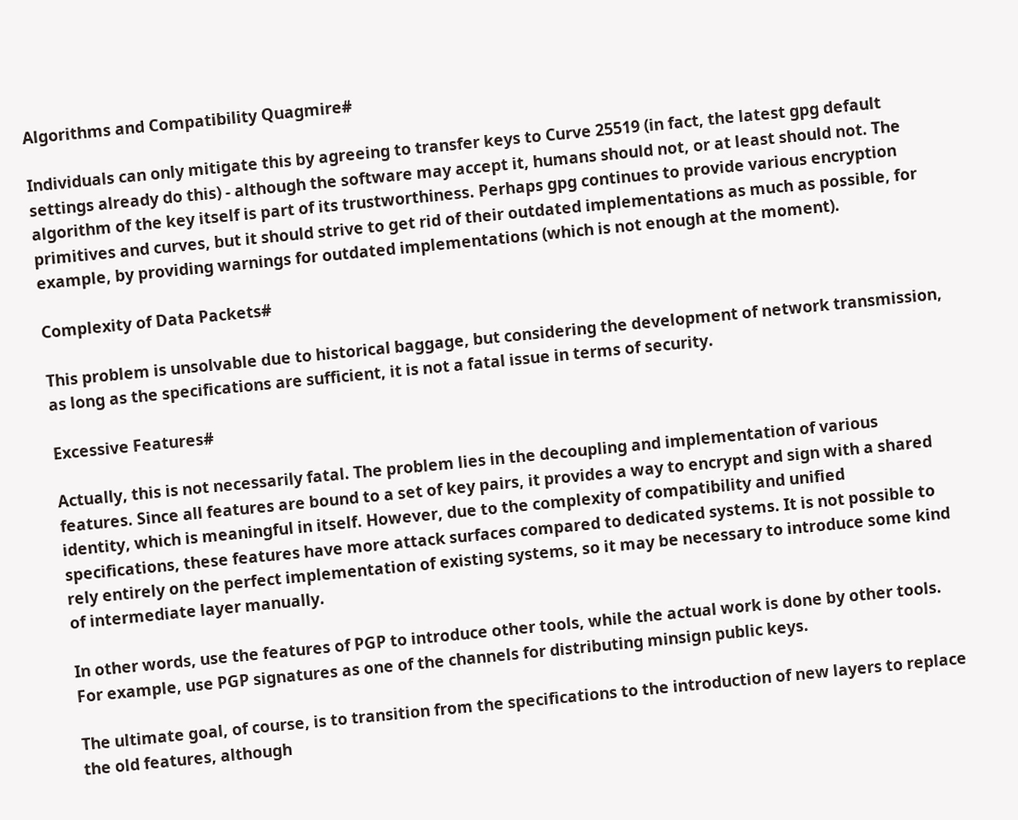Algorithms and Compatibility Quagmire#

Individuals can only mitigate this by agreeing to transfer keys to Curve 25519 (in fact, the latest gpg default settings already do this) - although the software may accept it, humans should not, or at least should not. The algorithm of the key itself is part of its trustworthiness. Perhaps gpg continues to provide various encryption primitives and curves, but it should strive to get rid of their outdated implementations as much as possible, for example, by providing warnings for outdated implementations (which is not enough at the moment).

Complexity of Data Packets#

This problem is unsolvable due to historical baggage, but considering the development of network transmission, as long as the specifications are sufficient, it is not a fatal issue in terms of security.

Excessive Features#

Actually, this is not necessarily fatal. The problem lies in the decoupling and implementation of various features. Since all features are bound to a set of key pairs, it provides a way to encrypt and sign with a shared identity, which is meaningful in itself. However, due to the complexity of compatibility and unified specifications, these features have more attack surfaces compared to dedicated systems. It is not possible to rely entirely on the perfect implementation of existing systems, so it may be necessary to introduce some kind of intermediate layer manually.

In other words, use the features of PGP to introduce other tools, while the actual work is done by other tools. For example, use PGP signatures as one of the channels for distributing minsign public keys.

The ultimate goal, of course, is to transition from the specifications to the introduction of new layers to replace the old features, although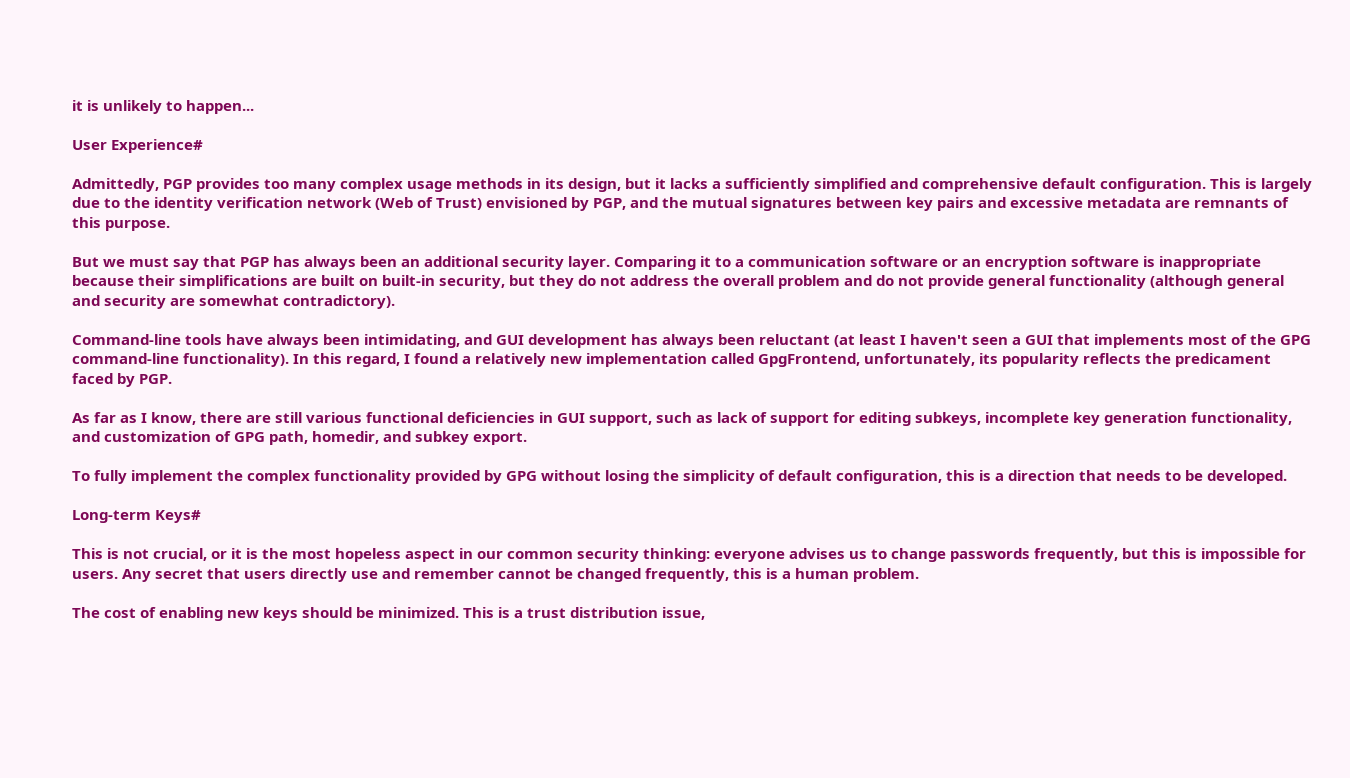it is unlikely to happen...

User Experience#

Admittedly, PGP provides too many complex usage methods in its design, but it lacks a sufficiently simplified and comprehensive default configuration. This is largely due to the identity verification network (Web of Trust) envisioned by PGP, and the mutual signatures between key pairs and excessive metadata are remnants of this purpose.

But we must say that PGP has always been an additional security layer. Comparing it to a communication software or an encryption software is inappropriate because their simplifications are built on built-in security, but they do not address the overall problem and do not provide general functionality (although general and security are somewhat contradictory).

Command-line tools have always been intimidating, and GUI development has always been reluctant (at least I haven't seen a GUI that implements most of the GPG command-line functionality). In this regard, I found a relatively new implementation called GpgFrontend, unfortunately, its popularity reflects the predicament faced by PGP.

As far as I know, there are still various functional deficiencies in GUI support, such as lack of support for editing subkeys, incomplete key generation functionality, and customization of GPG path, homedir, and subkey export.

To fully implement the complex functionality provided by GPG without losing the simplicity of default configuration, this is a direction that needs to be developed.

Long-term Keys#

This is not crucial, or it is the most hopeless aspect in our common security thinking: everyone advises us to change passwords frequently, but this is impossible for users. Any secret that users directly use and remember cannot be changed frequently, this is a human problem.

The cost of enabling new keys should be minimized. This is a trust distribution issue,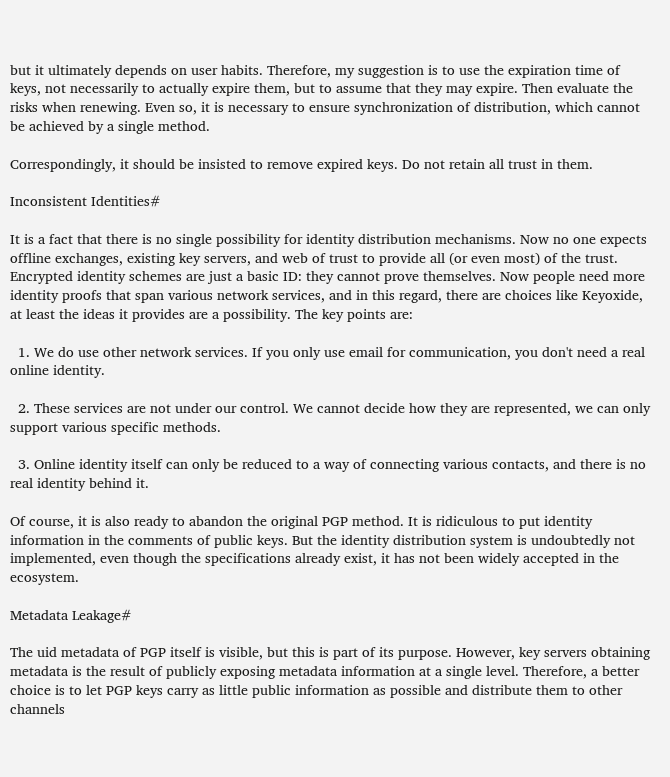but it ultimately depends on user habits. Therefore, my suggestion is to use the expiration time of keys, not necessarily to actually expire them, but to assume that they may expire. Then evaluate the risks when renewing. Even so, it is necessary to ensure synchronization of distribution, which cannot be achieved by a single method.

Correspondingly, it should be insisted to remove expired keys. Do not retain all trust in them.

Inconsistent Identities#

It is a fact that there is no single possibility for identity distribution mechanisms. Now no one expects offline exchanges, existing key servers, and web of trust to provide all (or even most) of the trust. Encrypted identity schemes are just a basic ID: they cannot prove themselves. Now people need more identity proofs that span various network services, and in this regard, there are choices like Keyoxide, at least the ideas it provides are a possibility. The key points are:

  1. We do use other network services. If you only use email for communication, you don't need a real online identity.

  2. These services are not under our control. We cannot decide how they are represented, we can only support various specific methods.

  3. Online identity itself can only be reduced to a way of connecting various contacts, and there is no real identity behind it.

Of course, it is also ready to abandon the original PGP method. It is ridiculous to put identity information in the comments of public keys. But the identity distribution system is undoubtedly not implemented, even though the specifications already exist, it has not been widely accepted in the ecosystem.

Metadata Leakage#

The uid metadata of PGP itself is visible, but this is part of its purpose. However, key servers obtaining metadata is the result of publicly exposing metadata information at a single level. Therefore, a better choice is to let PGP keys carry as little public information as possible and distribute them to other channels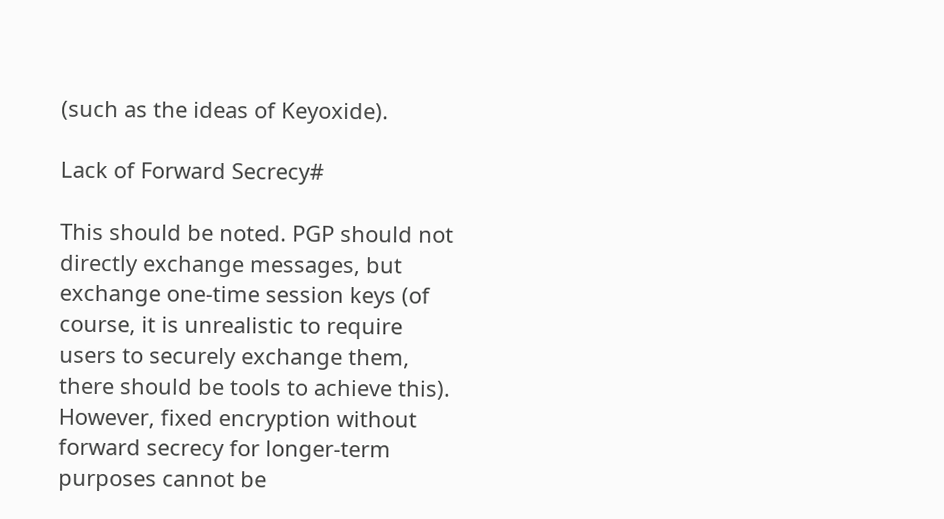(such as the ideas of Keyoxide).

Lack of Forward Secrecy#

This should be noted. PGP should not directly exchange messages, but exchange one-time session keys (of course, it is unrealistic to require users to securely exchange them, there should be tools to achieve this). However, fixed encryption without forward secrecy for longer-term purposes cannot be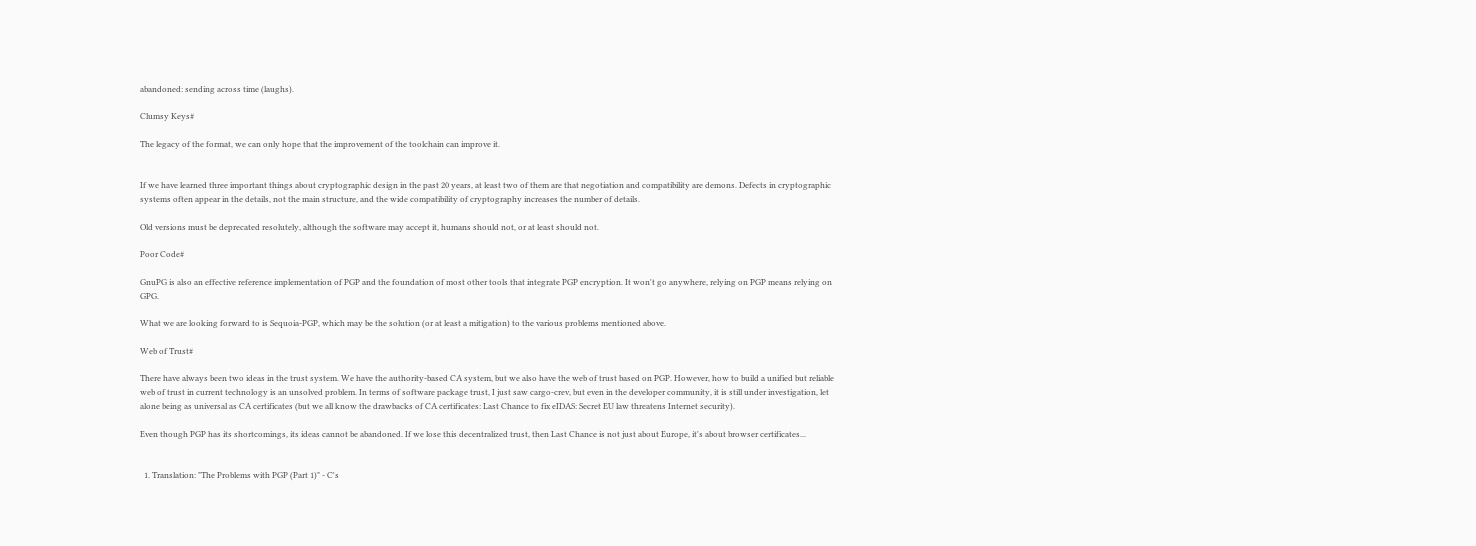abandoned: sending across time (laughs).

Clumsy Keys#

The legacy of the format, we can only hope that the improvement of the toolchain can improve it.


If we have learned three important things about cryptographic design in the past 20 years, at least two of them are that negotiation and compatibility are demons. Defects in cryptographic systems often appear in the details, not the main structure, and the wide compatibility of cryptography increases the number of details.

Old versions must be deprecated resolutely, although the software may accept it, humans should not, or at least should not.

Poor Code#

GnuPG is also an effective reference implementation of PGP and the foundation of most other tools that integrate PGP encryption. It won't go anywhere, relying on PGP means relying on GPG.

What we are looking forward to is Sequoia-PGP, which may be the solution (or at least a mitigation) to the various problems mentioned above.

Web of Trust#

There have always been two ideas in the trust system. We have the authority-based CA system, but we also have the web of trust based on PGP. However, how to build a unified but reliable web of trust in current technology is an unsolved problem. In terms of software package trust, I just saw cargo-crev, but even in the developer community, it is still under investigation, let alone being as universal as CA certificates (but we all know the drawbacks of CA certificates: Last Chance to fix eIDAS: Secret EU law threatens Internet security).

Even though PGP has its shortcomings, its ideas cannot be abandoned. If we lose this decentralized trust, then Last Chance is not just about Europe, it's about browser certificates...


  1. Translation: "The Problems with PGP (Part 1)" - C's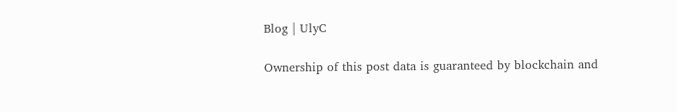Blog | UlyC

Ownership of this post data is guaranteed by blockchain and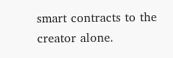smart contracts to the creator alone.